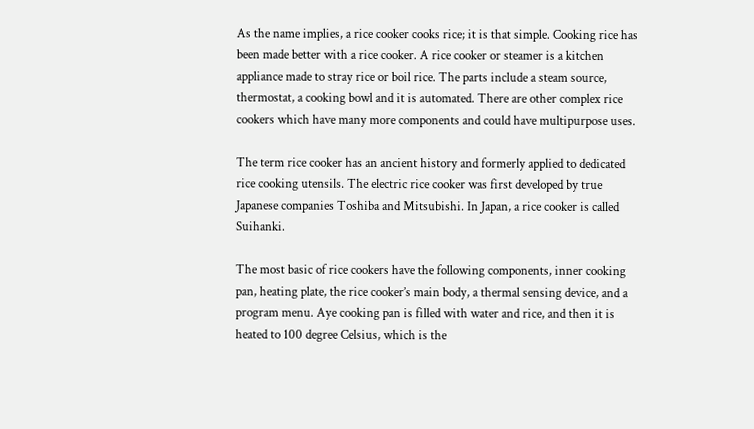As the name implies, a rice cooker cooks rice; it is that simple. Cooking rice has been made better with a rice cooker. A rice cooker or steamer is a kitchen appliance made to stray rice or boil rice. The parts include a steam source, thermostat, a cooking bowl and it is automated. There are other complex rice cookers which have many more components and could have multipurpose uses.

The term rice cooker has an ancient history and formerly applied to dedicated rice cooking utensils. The electric rice cooker was first developed by true Japanese companies Toshiba and Mitsubishi. In Japan, a rice cooker is called Suihanki.

The most basic of rice cookers have the following components, inner cooking pan, heating plate, the rice cooker’s main body, a thermal sensing device, and a program menu. Aye cooking pan is filled with water and rice, and then it is heated to 100 degree Celsius, which is the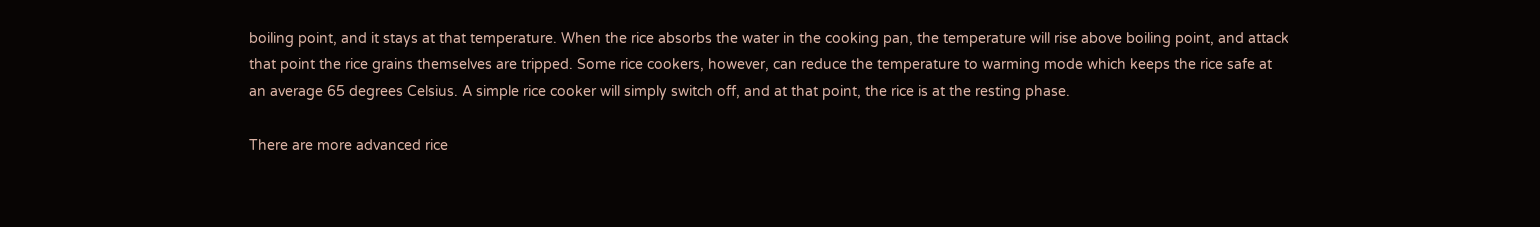boiling point, and it stays at that temperature. When the rice absorbs the water in the cooking pan, the temperature will rise above boiling point, and attack that point the rice grains themselves are tripped. Some rice cookers, however, can reduce the temperature to warming mode which keeps the rice safe at an average 65 degrees Celsius. A simple rice cooker will simply switch off, and at that point, the rice is at the resting phase.

There are more advanced rice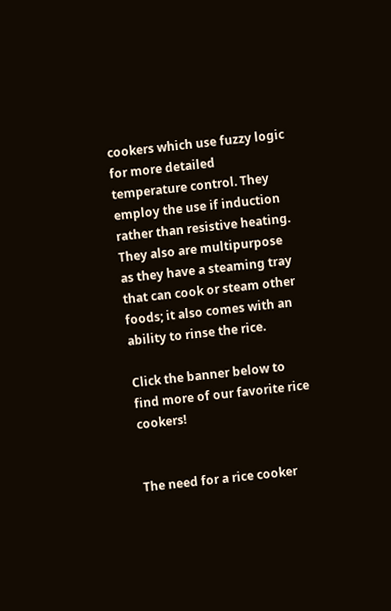cookers which use fuzzy logic for more detailed temperature control. They employ the use if induction rather than resistive heating. They also are multipurpose as they have a steaming tray that can cook or steam other foods; it also comes with an ability to rinse the rice.

Click the banner below to find more of our favorite rice cookers!


The need for a rice cooker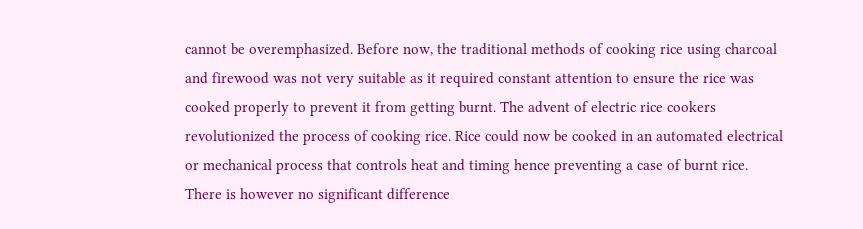cannot be overemphasized. Before now, the traditional methods of cooking rice using charcoal and firewood was not very suitable as it required constant attention to ensure the rice was cooked properly to prevent it from getting burnt. The advent of electric rice cookers revolutionized the process of cooking rice. Rice could now be cooked in an automated electrical or mechanical process that controls heat and timing hence preventing a case of burnt rice. There is however no significant difference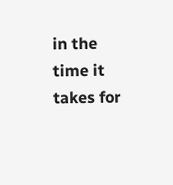in the time it takes for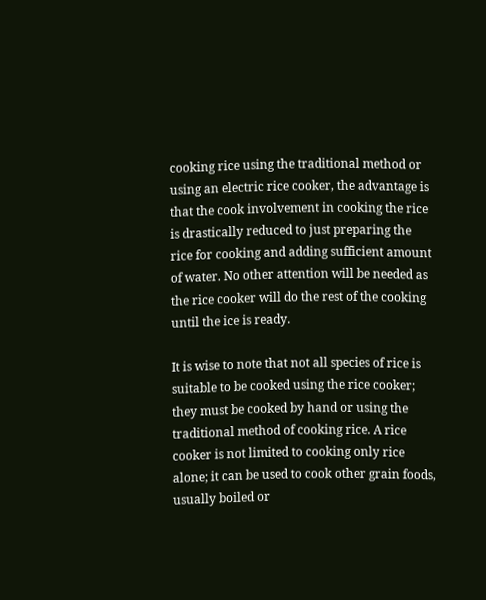cooking rice using the traditional method or using an electric rice cooker, the advantage is that the cook involvement in cooking the rice is drastically reduced to just preparing the rice for cooking and adding sufficient amount of water. No other attention will be needed as the rice cooker will do the rest of the cooking until the ice is ready.

It is wise to note that not all species of rice is suitable to be cooked using the rice cooker; they must be cooked by hand or using the traditional method of cooking rice. A rice cooker is not limited to cooking only rice alone; it can be used to cook other grain foods, usually boiled or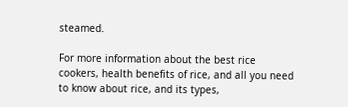steamed.

For more information about the best rice cookers, health benefits of rice, and all you need to know about rice, and its types,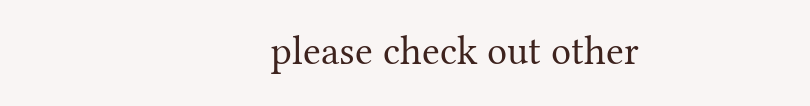please check out other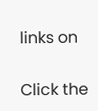links on


Click the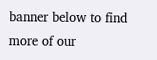banner below to find more of our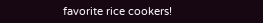favorite rice cookers!